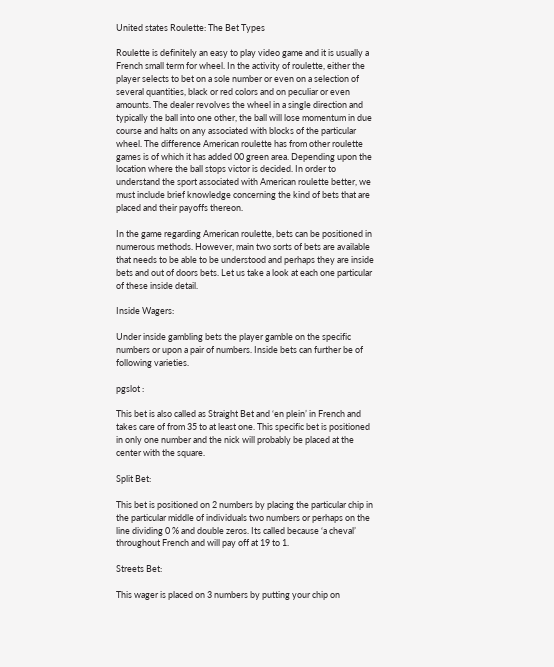United states Roulette: The Bet Types

Roulette is definitely an easy to play video game and it is usually a French small term for wheel. In the activity of roulette, either the player selects to bet on a sole number or even on a selection of several quantities, black or red colors and on peculiar or even amounts. The dealer revolves the wheel in a single direction and typically the ball into one other, the ball will lose momentum in due course and halts on any associated with blocks of the particular wheel. The difference American roulette has from other roulette games is of which it has added 00 green area. Depending upon the location where the ball stops victor is decided. In order to understand the sport associated with American roulette better, we must include brief knowledge concerning the kind of bets that are placed and their payoffs thereon.

In the game regarding American roulette, bets can be positioned in numerous methods. However, main two sorts of bets are available that needs to be able to be understood and perhaps they are inside bets and out of doors bets. Let us take a look at each one particular of these inside detail.

Inside Wagers:

Under inside gambling bets the player gamble on the specific numbers or upon a pair of numbers. Inside bets can further be of following varieties.

pgslot :

This bet is also called as Straight Bet and ‘en plein’ in French and takes care of from 35 to at least one. This specific bet is positioned in only one number and the nick will probably be placed at the center with the square.

Split Bet:

This bet is positioned on 2 numbers by placing the particular chip in the particular middle of individuals two numbers or perhaps on the line dividing 0 % and double zeros. Its called because ‘a cheval’ throughout French and will pay off at 19 to 1.

Streets Bet:

This wager is placed on 3 numbers by putting your chip on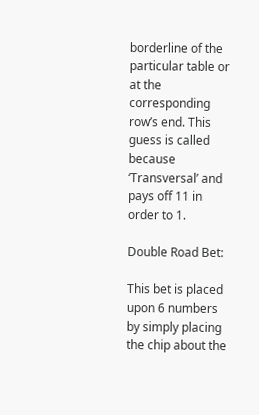borderline of the particular table or at the corresponding row’s end. This guess is called because ‘Transversal’ and pays off 11 in order to 1.

Double Road Bet:

This bet is placed upon 6 numbers by simply placing the chip about the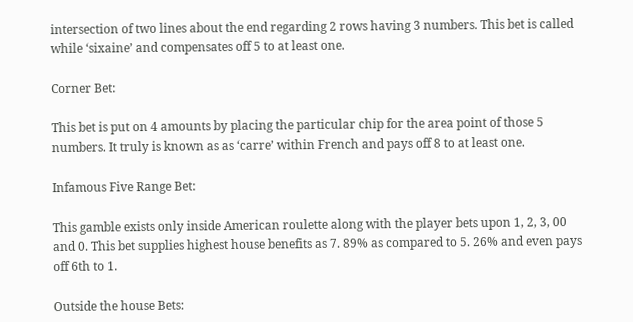intersection of two lines about the end regarding 2 rows having 3 numbers. This bet is called while ‘sixaine’ and compensates off 5 to at least one.

Corner Bet:

This bet is put on 4 amounts by placing the particular chip for the area point of those 5 numbers. It truly is known as as ‘carre’ within French and pays off 8 to at least one.

Infamous Five Range Bet:

This gamble exists only inside American roulette along with the player bets upon 1, 2, 3, 00 and 0. This bet supplies highest house benefits as 7. 89% as compared to 5. 26% and even pays off 6th to 1.

Outside the house Bets: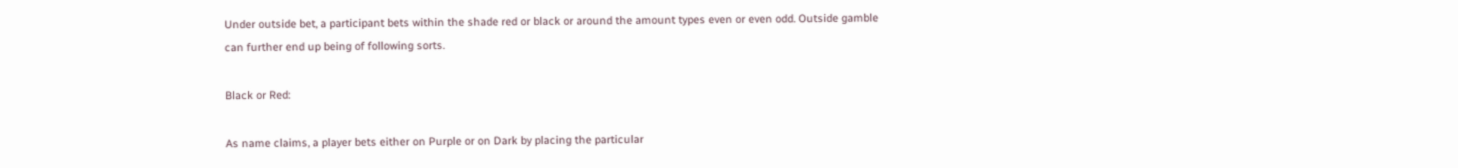Under outside bet, a participant bets within the shade red or black or around the amount types even or even odd. Outside gamble can further end up being of following sorts.

Black or Red:

As name claims, a player bets either on Purple or on Dark by placing the particular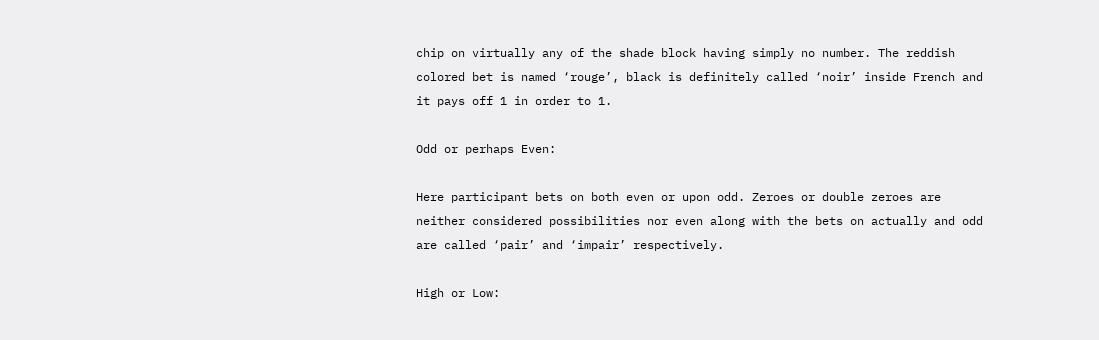chip on virtually any of the shade block having simply no number. The reddish colored bet is named ‘rouge’, black is definitely called ‘noir’ inside French and it pays off 1 in order to 1.

Odd or perhaps Even:

Here participant bets on both even or upon odd. Zeroes or double zeroes are neither considered possibilities nor even along with the bets on actually and odd are called ‘pair’ and ‘impair’ respectively.

High or Low: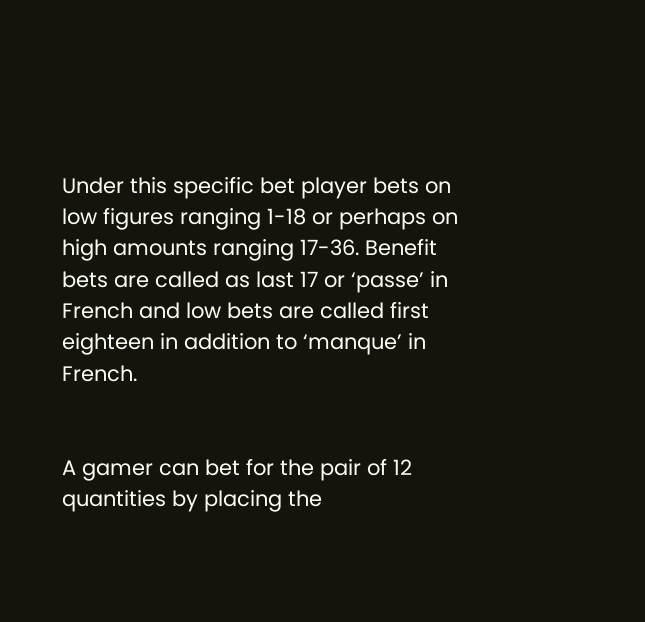Under this specific bet player bets on low figures ranging 1-18 or perhaps on high amounts ranging 17-36. Benefit bets are called as last 17 or ‘passe’ in French and low bets are called first eighteen in addition to ‘manque’ in French.


A gamer can bet for the pair of 12 quantities by placing the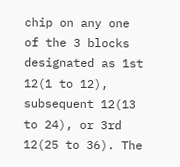chip on any one of the 3 blocks designated as 1st 12(1 to 12), subsequent 12(13 to 24), or 3rd 12(25 to 36). The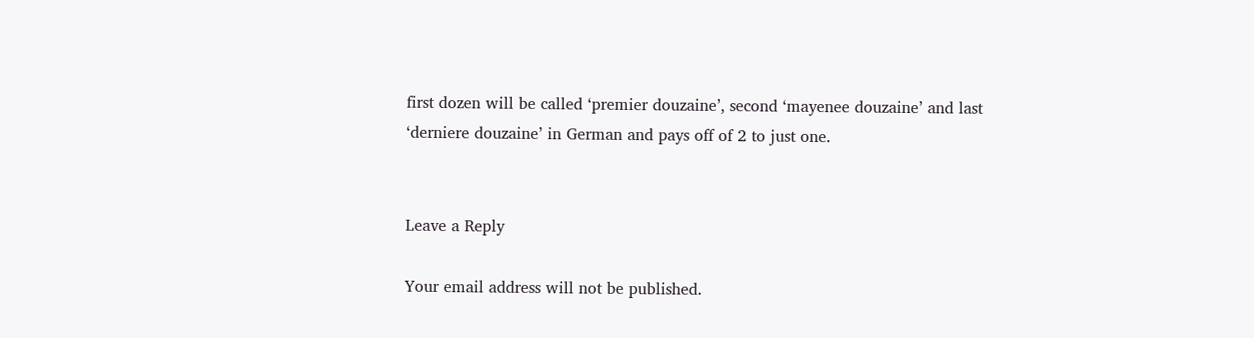first dozen will be called ‘premier douzaine’, second ‘mayenee douzaine’ and last ‘derniere douzaine’ in German and pays off of 2 to just one.


Leave a Reply

Your email address will not be published.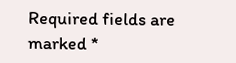Required fields are marked *